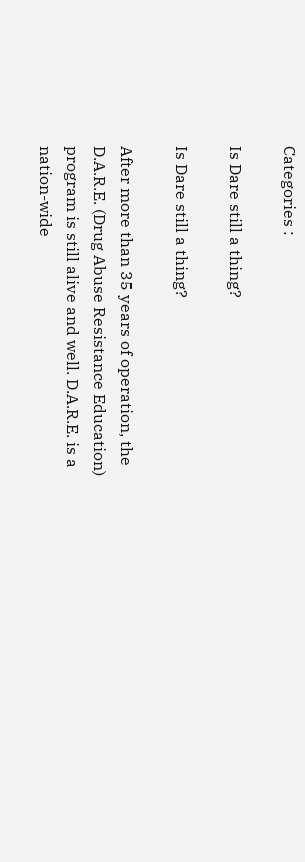Categories :

Is Dare still a thing?

Is Dare still a thing?

After more than 35 years of operation, the D.A.R.E. (Drug Abuse Resistance Education) program is still alive and well. D.A.R.E. is a nation-wide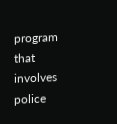program that involves police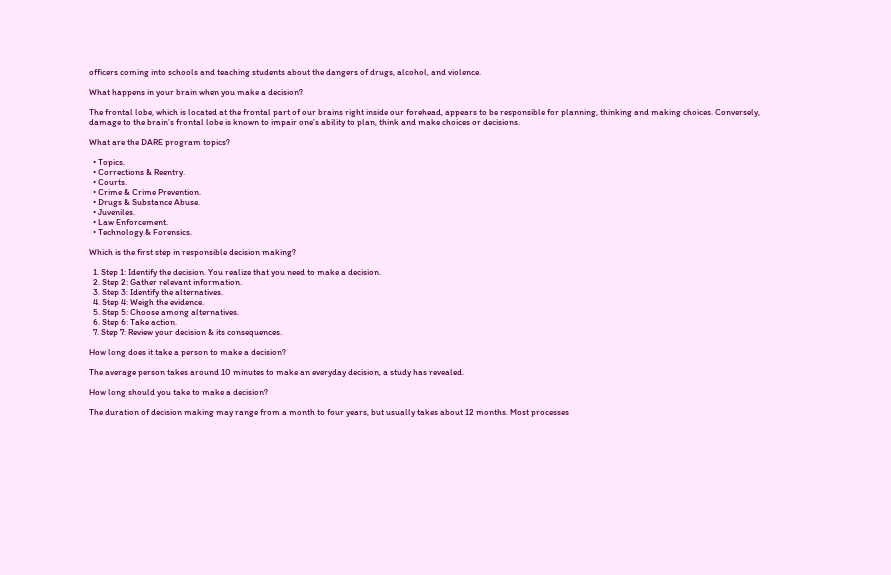officers coming into schools and teaching students about the dangers of drugs, alcohol, and violence.

What happens in your brain when you make a decision?

The frontal lobe, which is located at the frontal part of our brains right inside our forehead, appears to be responsible for planning, thinking and making choices. Conversely, damage to the brain’s frontal lobe is known to impair one’s ability to plan, think and make choices or decisions.

What are the DARE program topics?

  • Topics.
  • Corrections & Reentry.
  • Courts.
  • Crime & Crime Prevention.
  • Drugs & Substance Abuse.
  • Juveniles.
  • Law Enforcement.
  • Technology & Forensics.

Which is the first step in responsible decision making?

  1. Step 1: Identify the decision. You realize that you need to make a decision.
  2. Step 2: Gather relevant information.
  3. Step 3: Identify the alternatives.
  4. Step 4: Weigh the evidence.
  5. Step 5: Choose among alternatives.
  6. Step 6: Take action.
  7. Step 7: Review your decision & its consequences.

How long does it take a person to make a decision?

The average person takes around 10 minutes to make an everyday decision, a study has revealed.

How long should you take to make a decision?

The duration of decision making may range from a month to four years, but usually takes about 12 months. Most processes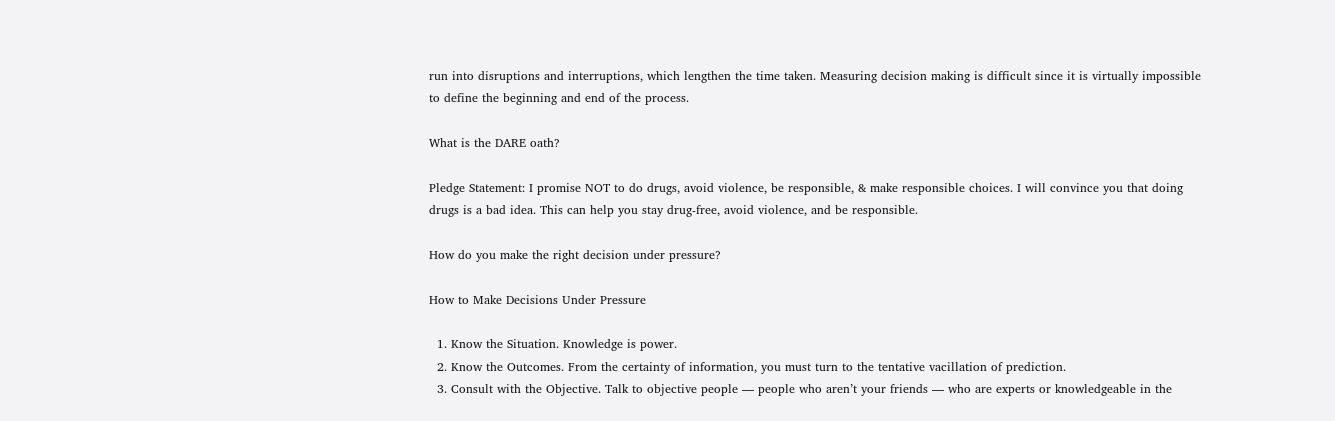run into disruptions and interruptions, which lengthen the time taken. Measuring decision making is difficult since it is virtually impossible to define the beginning and end of the process.

What is the DARE oath?

Pledge Statement: I promise NOT to do drugs, avoid violence, be responsible, & make responsible choices. I will convince you that doing drugs is a bad idea. This can help you stay drug-free, avoid violence, and be responsible.

How do you make the right decision under pressure?

How to Make Decisions Under Pressure

  1. Know the Situation. Knowledge is power.
  2. Know the Outcomes. From the certainty of information, you must turn to the tentative vacillation of prediction.
  3. Consult with the Objective. Talk to objective people — people who aren’t your friends — who are experts or knowledgeable in the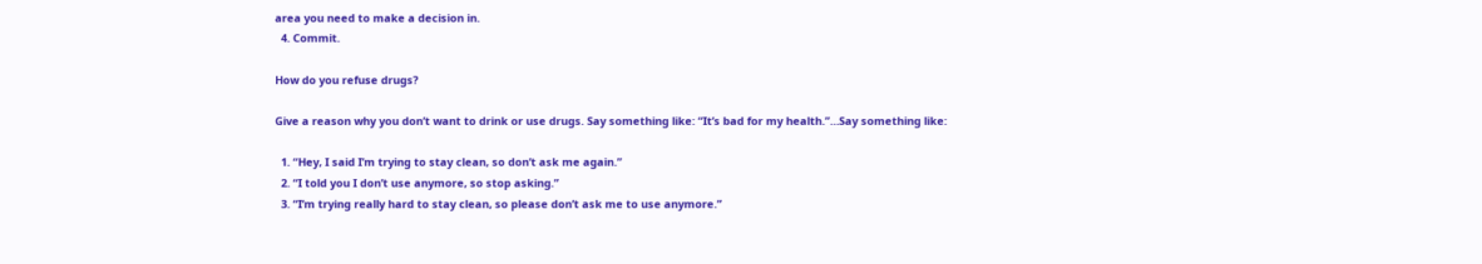area you need to make a decision in.
  4. Commit.

How do you refuse drugs?

Give a reason why you don’t want to drink or use drugs. Say something like: “It’s bad for my health.”…Say something like:

  1. “Hey, I said I’m trying to stay clean, so don’t ask me again.”
  2. “I told you I don’t use anymore, so stop asking.”
  3. “I’m trying really hard to stay clean, so please don’t ask me to use anymore.”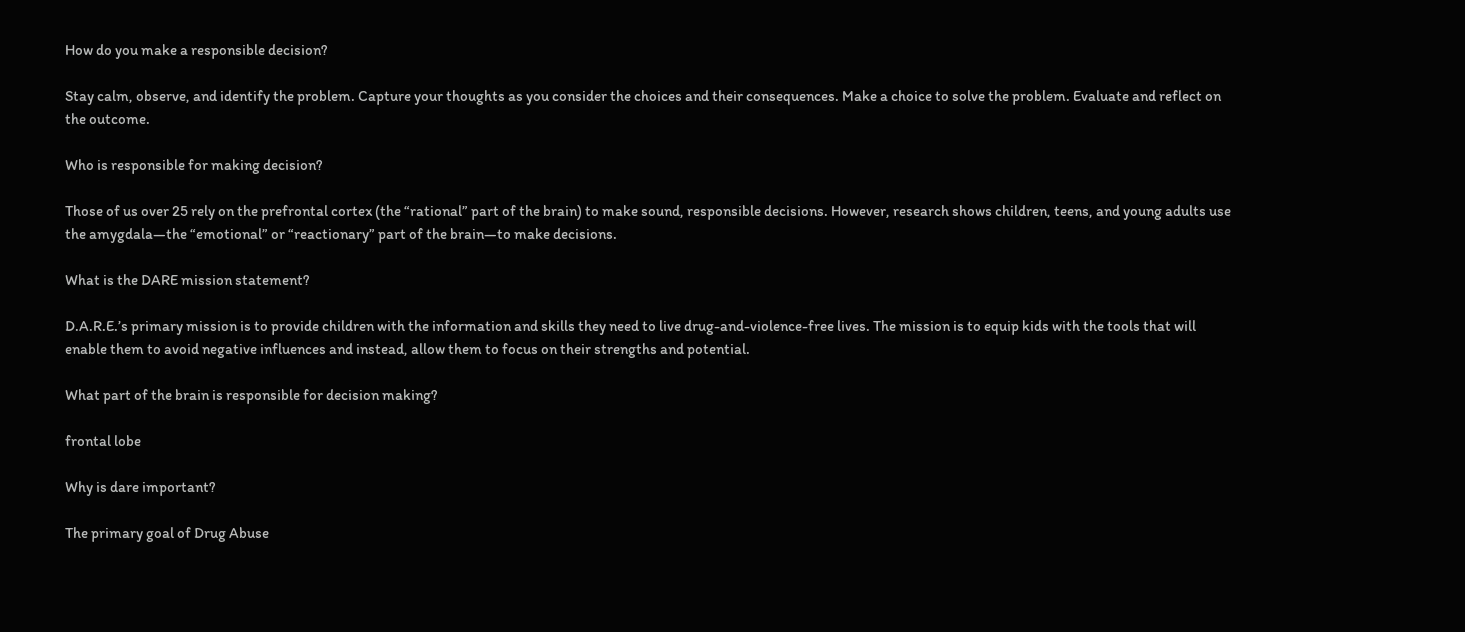How do you make a responsible decision?

Stay calm, observe, and identify the problem. Capture your thoughts as you consider the choices and their consequences. Make a choice to solve the problem. Evaluate and reflect on the outcome.

Who is responsible for making decision?

Those of us over 25 rely on the prefrontal cortex (the “rational” part of the brain) to make sound, responsible decisions. However, research shows children, teens, and young adults use the amygdala—the “emotional” or “reactionary” part of the brain—to make decisions.

What is the DARE mission statement?

D.A.R.E.’s primary mission is to provide children with the information and skills they need to live drug-and-violence-free lives. The mission is to equip kids with the tools that will enable them to avoid negative influences and instead, allow them to focus on their strengths and potential.

What part of the brain is responsible for decision making?

frontal lobe

Why is dare important?

The primary goal of Drug Abuse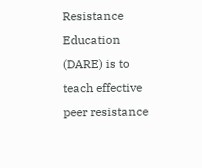Resistance Education (DARE) is to teach effective peer resistance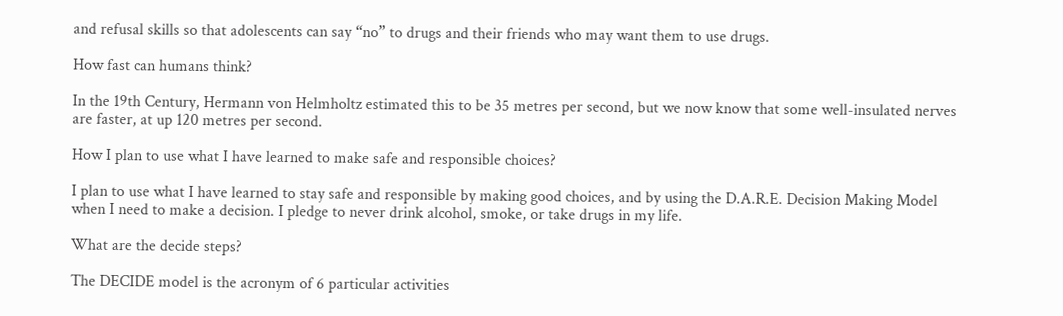and refusal skills so that adolescents can say “no” to drugs and their friends who may want them to use drugs.

How fast can humans think?

In the 19th Century, Hermann von Helmholtz estimated this to be 35 metres per second, but we now know that some well-insulated nerves are faster, at up 120 metres per second.

How I plan to use what I have learned to make safe and responsible choices?

I plan to use what I have learned to stay safe and responsible by making good choices, and by using the D.A.R.E. Decision Making Model when I need to make a decision. I pledge to never drink alcohol, smoke, or take drugs in my life.

What are the decide steps?

The DECIDE model is the acronym of 6 particular activities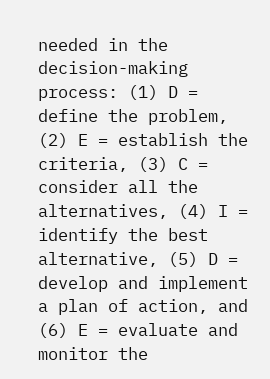needed in the decision-making process: (1) D = define the problem, (2) E = establish the criteria, (3) C = consider all the alternatives, (4) I = identify the best alternative, (5) D = develop and implement a plan of action, and (6) E = evaluate and monitor the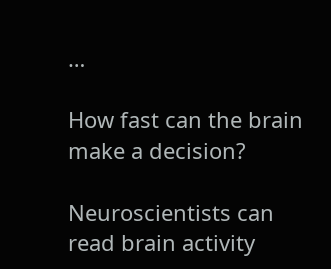…

How fast can the brain make a decision?

Neuroscientists can read brain activity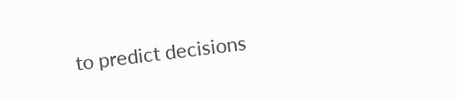to predict decisions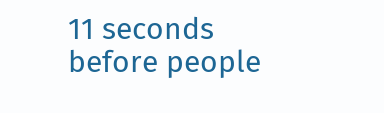11 seconds before people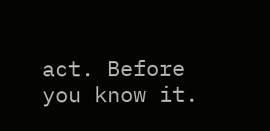act. Before you know it.